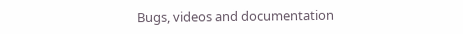Bugs, videos and documentation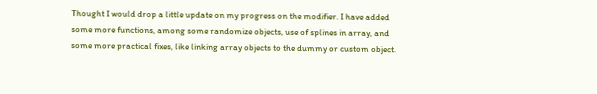Thought I would drop a little update on my progress on the modifier. I have added some more functions, among some randomize objects, use of splines in array, and some more practical fixes, like linking array objects to the dummy or custom object.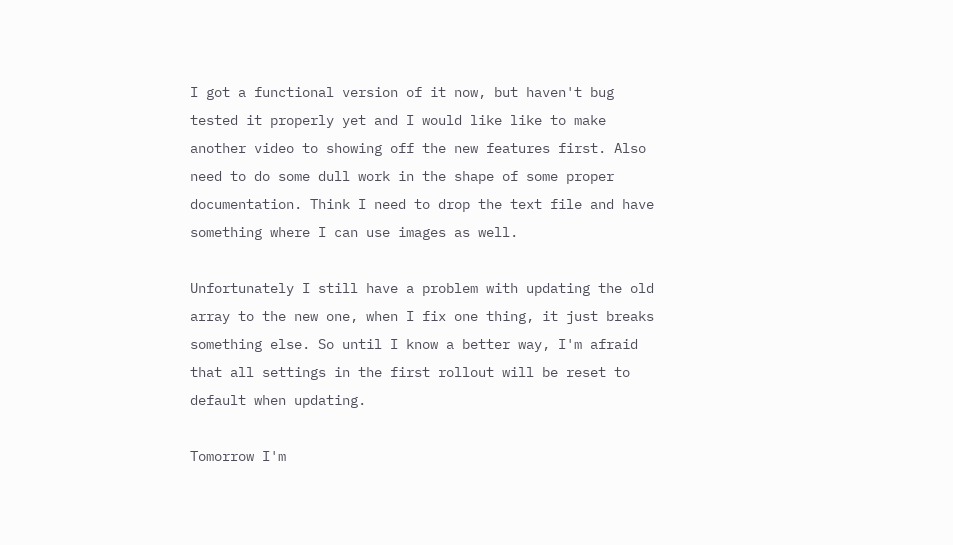I got a functional version of it now, but haven't bug tested it properly yet and I would like like to make another video to showing off the new features first. Also need to do some dull work in the shape of some proper documentation. Think I need to drop the text file and have something where I can use images as well.

Unfortunately I still have a problem with updating the old array to the new one, when I fix one thing, it just breaks something else. So until I know a better way, I'm afraid that all settings in the first rollout will be reset to default when updating.

Tomorrow I'm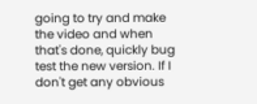going to try and make the video and when that's done, quickly bug test the new version. If I don't get any obvious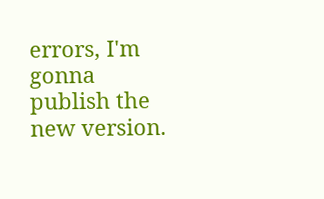errors, I'm gonna publish the new version.